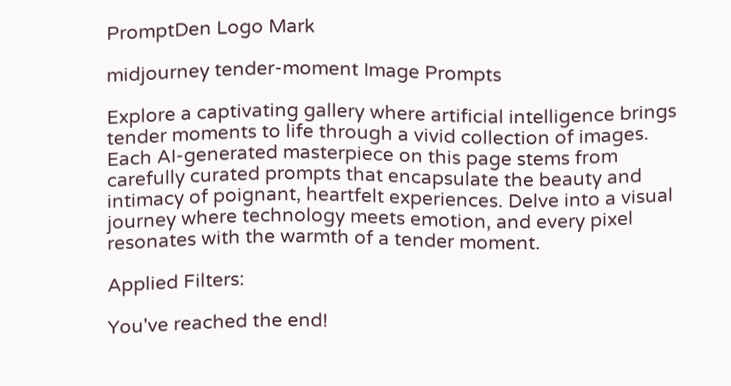PromptDen Logo Mark

midjourney tender-moment Image Prompts

Explore a captivating gallery where artificial intelligence brings tender moments to life through a vivid collection of images. Each AI-generated masterpiece on this page stems from carefully curated prompts that encapsulate the beauty and intimacy of poignant, heartfelt experiences. Delve into a visual journey where technology meets emotion, and every pixel resonates with the warmth of a tender moment.

Applied Filters:

You've reached the end!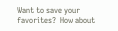Want to save your favorites?  How about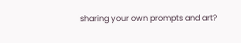sharing your own prompts and art?